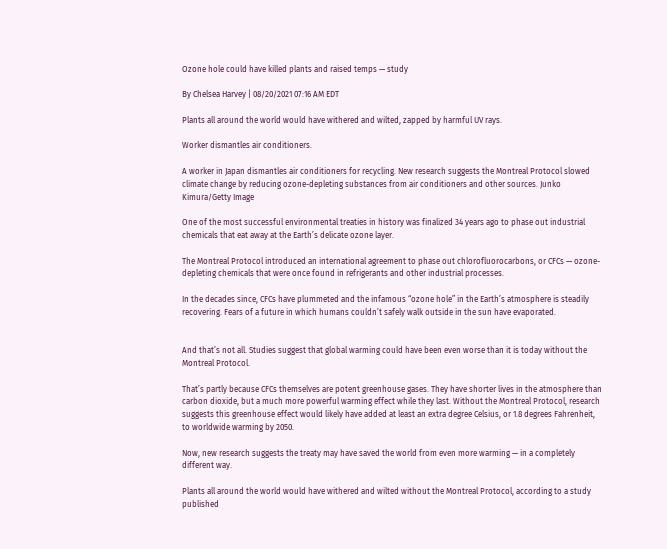Ozone hole could have killed plants and raised temps — study

By Chelsea Harvey | 08/20/2021 07:16 AM EDT

Plants all around the world would have withered and wilted, zapped by harmful UV rays.

Worker dismantles air conditioners.

A worker in Japan dismantles air conditioners for recycling. New research suggests the Montreal Protocol slowed climate change by reducing ozone-depleting substances from air conditioners and other sources. Junko Kimura/Getty Image

One of the most successful environmental treaties in history was finalized 34 years ago to phase out industrial chemicals that eat away at the Earth’s delicate ozone layer.

The Montreal Protocol introduced an international agreement to phase out chlorofluorocarbons, or CFCs — ozone-depleting chemicals that were once found in refrigerants and other industrial processes.

In the decades since, CFCs have plummeted and the infamous “ozone hole” in the Earth’s atmosphere is steadily recovering. Fears of a future in which humans couldn’t safely walk outside in the sun have evaporated.


And that’s not all. Studies suggest that global warming could have been even worse than it is today without the Montreal Protocol.

That’s partly because CFCs themselves are potent greenhouse gases. They have shorter lives in the atmosphere than carbon dioxide, but a much more powerful warming effect while they last. Without the Montreal Protocol, research suggests this greenhouse effect would likely have added at least an extra degree Celsius, or 1.8 degrees Fahrenheit, to worldwide warming by 2050.

Now, new research suggests the treaty may have saved the world from even more warming — in a completely different way.

Plants all around the world would have withered and wilted without the Montreal Protocol, according to a study published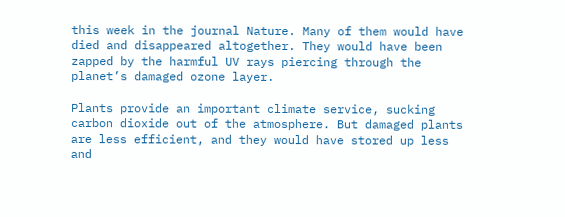this week in the journal Nature. Many of them would have died and disappeared altogether. They would have been zapped by the harmful UV rays piercing through the planet’s damaged ozone layer.

Plants provide an important climate service, sucking carbon dioxide out of the atmosphere. But damaged plants are less efficient, and they would have stored up less and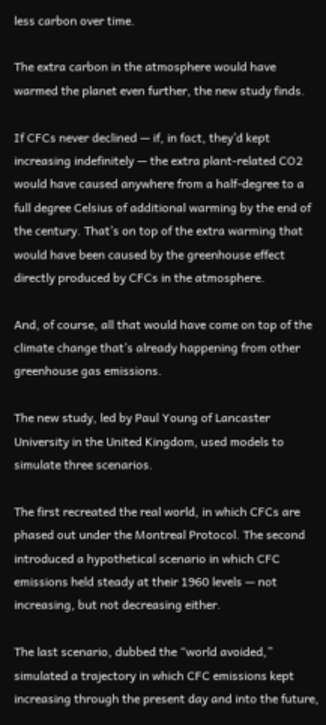less carbon over time.

The extra carbon in the atmosphere would have warmed the planet even further, the new study finds.

If CFCs never declined — if, in fact, they’d kept increasing indefinitely — the extra plant-related CO2 would have caused anywhere from a half-degree to a full degree Celsius of additional warming by the end of the century. That’s on top of the extra warming that would have been caused by the greenhouse effect directly produced by CFCs in the atmosphere.

And, of course, all that would have come on top of the climate change that’s already happening from other greenhouse gas emissions.

The new study, led by Paul Young of Lancaster University in the United Kingdom, used models to simulate three scenarios.

The first recreated the real world, in which CFCs are phased out under the Montreal Protocol. The second introduced a hypothetical scenario in which CFC emissions held steady at their 1960 levels — not increasing, but not decreasing either.

The last scenario, dubbed the “world avoided,” simulated a trajectory in which CFC emissions kept increasing through the present day and into the future,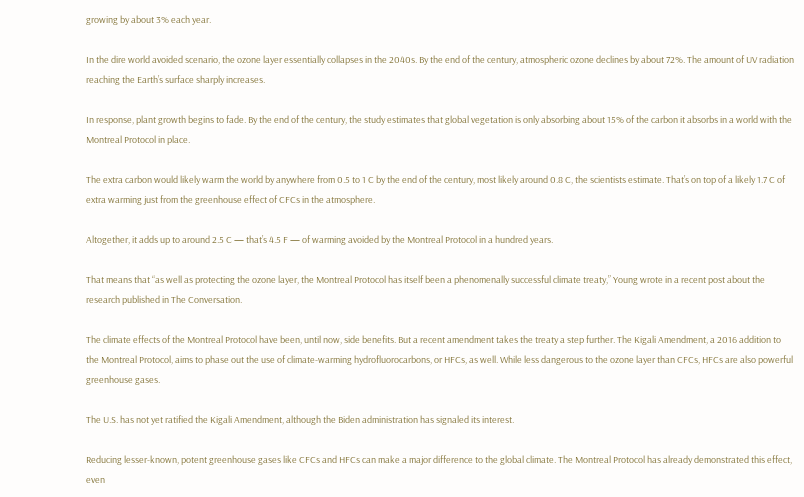growing by about 3% each year.

In the dire world avoided scenario, the ozone layer essentially collapses in the 2040s. By the end of the century, atmospheric ozone declines by about 72%. The amount of UV radiation reaching the Earth’s surface sharply increases.

In response, plant growth begins to fade. By the end of the century, the study estimates that global vegetation is only absorbing about 15% of the carbon it absorbs in a world with the Montreal Protocol in place.

The extra carbon would likely warm the world by anywhere from 0.5 to 1 C by the end of the century, most likely around 0.8 C, the scientists estimate. That’s on top of a likely 1.7 C of extra warming just from the greenhouse effect of CFCs in the atmosphere.

Altogether, it adds up to around 2.5 C — that’s 4.5 F — of warming avoided by the Montreal Protocol in a hundred years.

That means that “as well as protecting the ozone layer, the Montreal Protocol has itself been a phenomenally successful climate treaty,” Young wrote in a recent post about the research published in The Conversation.

The climate effects of the Montreal Protocol have been, until now, side benefits. But a recent amendment takes the treaty a step further. The Kigali Amendment, a 2016 addition to the Montreal Protocol, aims to phase out the use of climate-warming hydrofluorocarbons, or HFCs, as well. While less dangerous to the ozone layer than CFCs, HFCs are also powerful greenhouse gases.

The U.S. has not yet ratified the Kigali Amendment, although the Biden administration has signaled its interest.

Reducing lesser-known, potent greenhouse gases like CFCs and HFCs can make a major difference to the global climate. The Montreal Protocol has already demonstrated this effect, even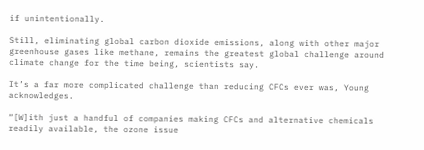if unintentionally.

Still, eliminating global carbon dioxide emissions, along with other major greenhouse gases like methane, remains the greatest global challenge around climate change for the time being, scientists say.

It’s a far more complicated challenge than reducing CFCs ever was, Young acknowledges.

“[W]ith just a handful of companies making CFCs and alternative chemicals readily available, the ozone issue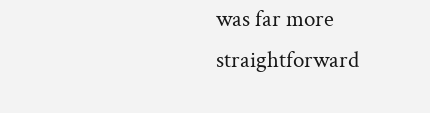was far more straightforward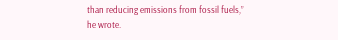than reducing emissions from fossil fuels,” he wrote.